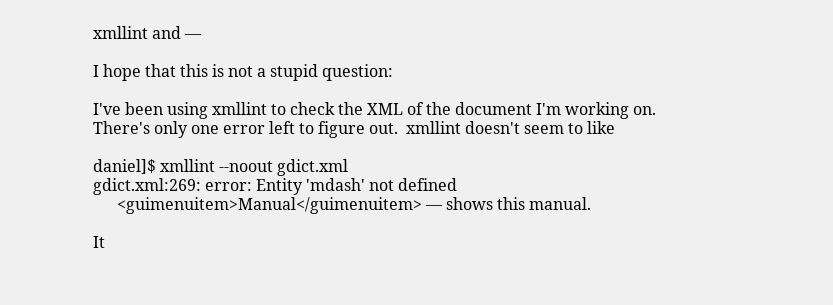xmllint and —

I hope that this is not a stupid question:

I've been using xmllint to check the XML of the document I'm working on.
There's only one error left to figure out.  xmllint doesn't seem to like

daniel]$ xmllint --noout gdict.xml
gdict.xml:269: error: Entity 'mdash' not defined
      <guimenuitem>Manual</guimenuitem> — shows this manual.

It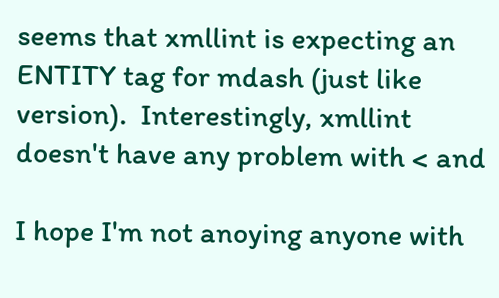seems that xmllint is expecting an ENTITY tag for mdash (just like
version).  Interestingly, xmllint doesn't have any problem with < and

I hope I'm not anoying anyone with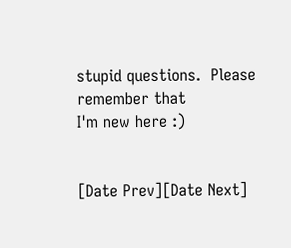stupid questions.  Please remember that
I'm new here :)


[Date Prev][Date Next]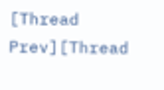[Thread Prev][Thread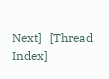Next]   [Thread Index]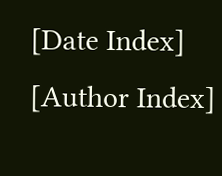[Date Index] [Author Index]